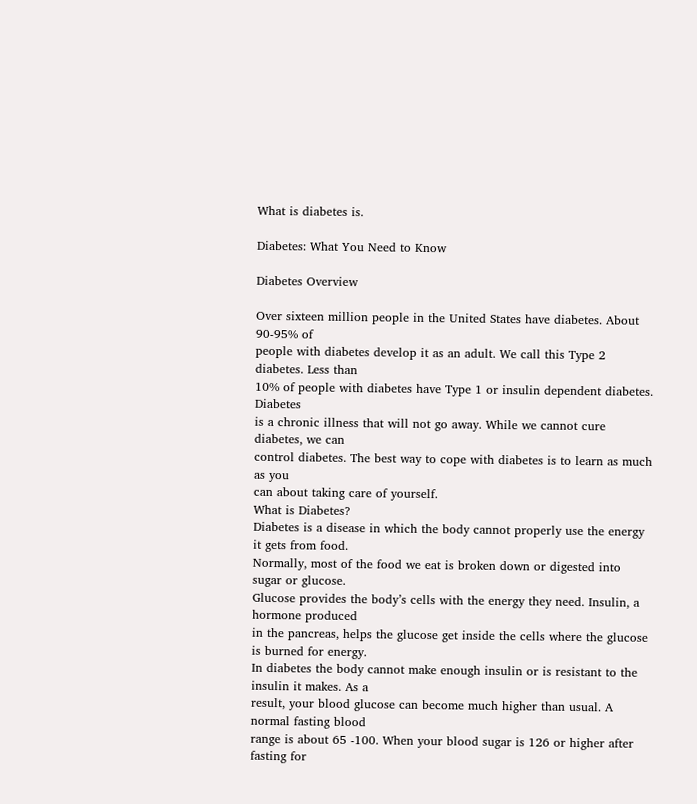What is diabetes is.

Diabetes: What You Need to Know

Diabetes Overview

Over sixteen million people in the United States have diabetes. About 90-95% of
people with diabetes develop it as an adult. We call this Type 2 diabetes. Less than
10% of people with diabetes have Type 1 or insulin dependent diabetes. Diabetes
is a chronic illness that will not go away. While we cannot cure diabetes, we can
control diabetes. The best way to cope with diabetes is to learn as much as you
can about taking care of yourself.
What is Diabetes?
Diabetes is a disease in which the body cannot properly use the energy it gets from food.
Normally, most of the food we eat is broken down or digested into sugar or glucose.
Glucose provides the body’s cells with the energy they need. Insulin, a hormone produced
in the pancreas, helps the glucose get inside the cells where the glucose is burned for energy.
In diabetes the body cannot make enough insulin or is resistant to the insulin it makes. As a
result, your blood glucose can become much higher than usual. A normal fasting blood
range is about 65 -100. When your blood sugar is 126 or higher after fasting for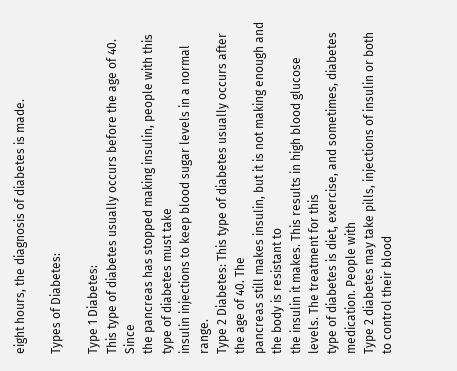eight hours, the diagnosis of diabetes is made.

Types of Diabetes:

Type 1 Diabetes:
This type of diabetes usually occurs before the age of 40. Since
the pancreas has stopped making insulin, people with this type of diabetes must take
insulin injections to keep blood sugar levels in a normal range.
Type 2 Diabetes: This type of diabetes usually occurs after the age of 40. The
pancreas still makes insulin, but it is not making enough and the body is resistant to
the insulin it makes. This results in high blood glucose levels. The treatment for this
type of diabetes is diet, exercise, and sometimes, diabetes medication. People with
Type 2 diabetes may take pills, injections of insulin or both to control their blood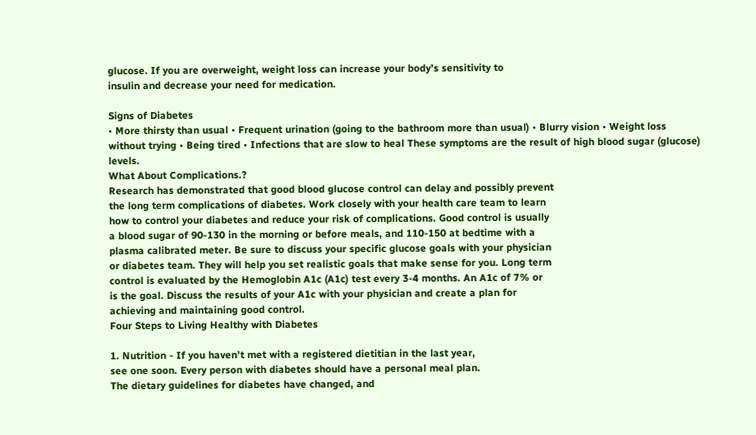glucose. If you are overweight, weight loss can increase your body’s sensitivity to
insulin and decrease your need for medication.

Signs of Diabetes
• More thirsty than usual • Frequent urination (going to the bathroom more than usual) • Blurry vision • Weight loss without trying • Being tired • Infections that are slow to heal These symptoms are the result of high blood sugar (glucose) levels.
What About Complications.?
Research has demonstrated that good blood glucose control can delay and possibly prevent
the long term complications of diabetes. Work closely with your health care team to learn
how to control your diabetes and reduce your risk of complications. Good control is usually
a blood sugar of 90-130 in the morning or before meals, and 110-150 at bedtime with a
plasma calibrated meter. Be sure to discuss your specific glucose goals with your physician
or diabetes team. They will help you set realistic goals that make sense for you. Long term
control is evaluated by the Hemoglobin A1c (A1c) test every 3-4 months. An A1c of 7% or
is the goal. Discuss the results of your A1c with your physician and create a plan for
achieving and maintaining good control.
Four Steps to Living Healthy with Diabetes

1. Nutrition - If you haven’t met with a registered dietitian in the last year,
see one soon. Every person with diabetes should have a personal meal plan.
The dietary guidelines for diabetes have changed, and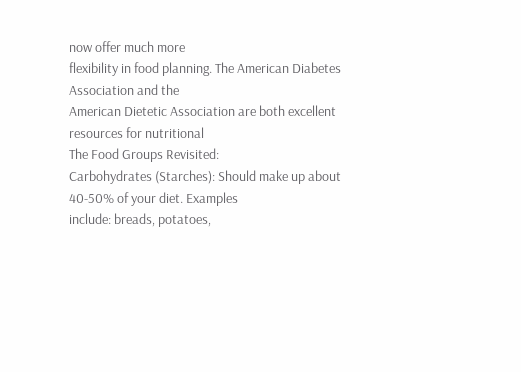now offer much more
flexibility in food planning. The American Diabetes Association and the
American Dietetic Association are both excellent resources for nutritional
The Food Groups Revisited:
Carbohydrates (Starches): Should make up about 40-50% of your diet. Examples
include: breads, potatoes,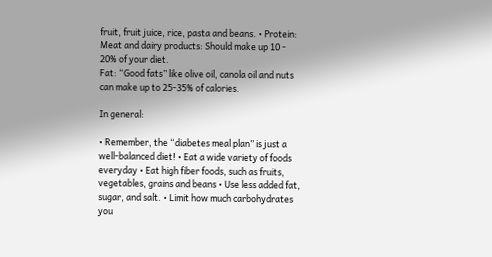fruit, fruit juice, rice, pasta and beans. • Protein: Meat and dairy products: Should make up 10 - 20% of your diet.
Fat: “Good fats” like olive oil, canola oil and nuts can make up to 25-35% of calories.

In general:

• Remember, the “diabetes meal plan” is just a well-balanced diet! • Eat a wide variety of foods everyday • Eat high fiber foods, such as fruits, vegetables, grains and beans • Use less added fat, sugar, and salt. • Limit how much carbohydrates you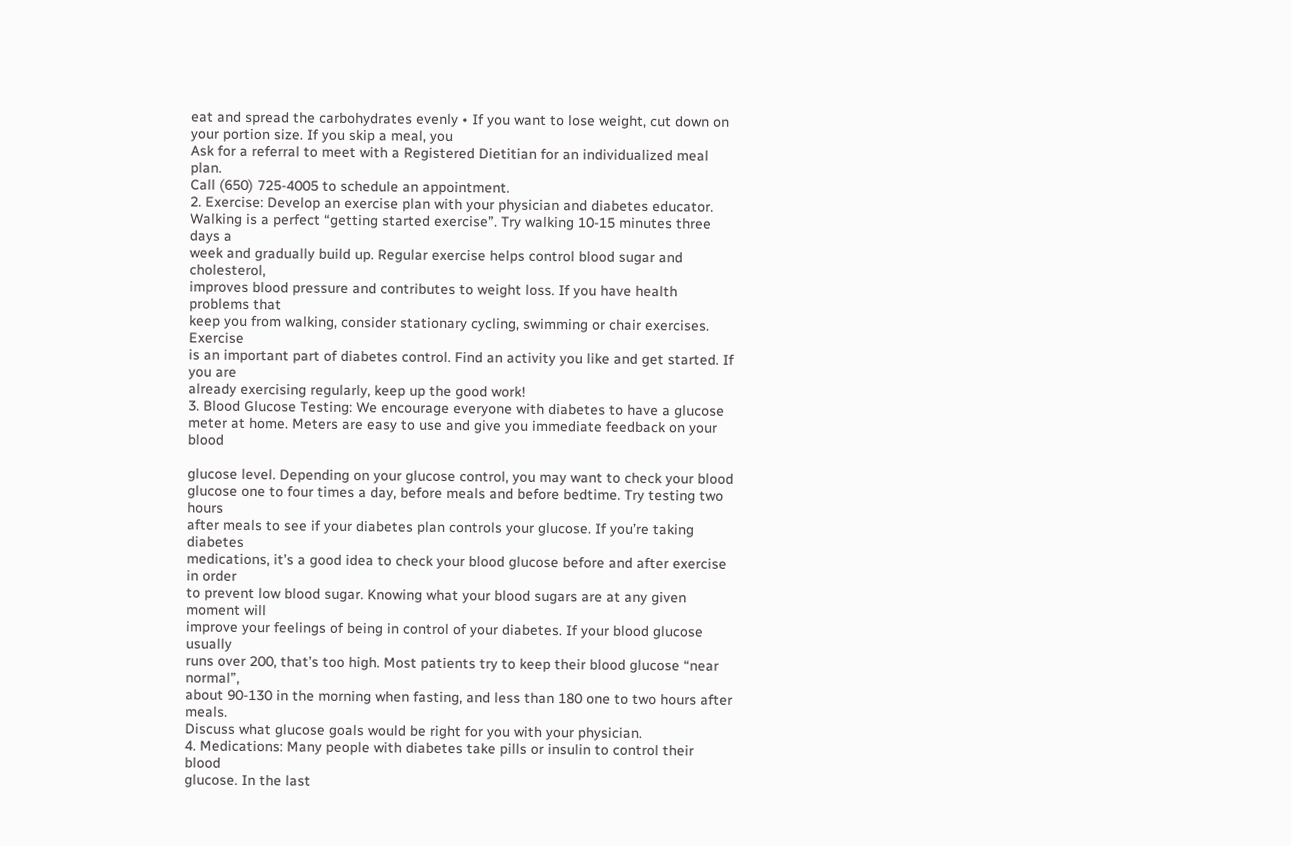eat and spread the carbohydrates evenly • If you want to lose weight, cut down on your portion size. If you skip a meal, you
Ask for a referral to meet with a Registered Dietitian for an individualized meal plan.
Call (650) 725-4005 to schedule an appointment.
2. Exercise: Develop an exercise plan with your physician and diabetes educator.
Walking is a perfect “getting started exercise”. Try walking 10-15 minutes three days a
week and gradually build up. Regular exercise helps control blood sugar and cholesterol,
improves blood pressure and contributes to weight loss. If you have health problems that
keep you from walking, consider stationary cycling, swimming or chair exercises. Exercise
is an important part of diabetes control. Find an activity you like and get started. If you are
already exercising regularly, keep up the good work!
3. Blood Glucose Testing: We encourage everyone with diabetes to have a glucose
meter at home. Meters are easy to use and give you immediate feedback on your blood

glucose level. Depending on your glucose control, you may want to check your blood
glucose one to four times a day, before meals and before bedtime. Try testing two hours
after meals to see if your diabetes plan controls your glucose. If you’re taking diabetes
medications, it’s a good idea to check your blood glucose before and after exercise in order
to prevent low blood sugar. Knowing what your blood sugars are at any given moment will
improve your feelings of being in control of your diabetes. If your blood glucose usually
runs over 200, that’s too high. Most patients try to keep their blood glucose “near normal”,
about 90-130 in the morning when fasting, and less than 180 one to two hours after meals.
Discuss what glucose goals would be right for you with your physician.
4. Medications: Many people with diabetes take pills or insulin to control their blood
glucose. In the last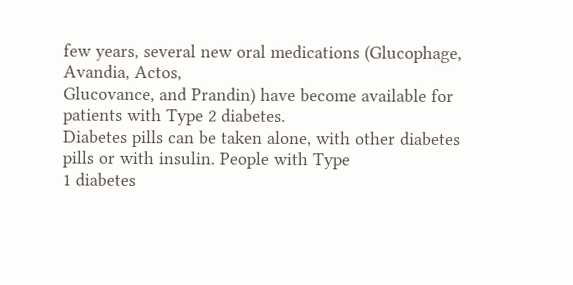few years, several new oral medications (Glucophage, Avandia, Actos,
Glucovance, and Prandin) have become available for patients with Type 2 diabetes.
Diabetes pills can be taken alone, with other diabetes pills or with insulin. People with Type
1 diabetes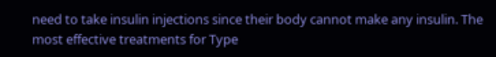need to take insulin injections since their body cannot make any insulin. The
most effective treatments for Type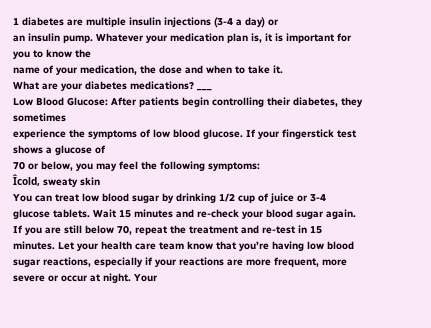1 diabetes are multiple insulin injections (3-4 a day) or
an insulin pump. Whatever your medication plan is, it is important for you to know the
name of your medication, the dose and when to take it.
What are your diabetes medications? ___
Low Blood Glucose: After patients begin controlling their diabetes, they sometimes
experience the symptoms of low blood glucose. If your fingerstick test shows a glucose of
70 or below, you may feel the following symptoms:
Îcold, sweaty skin
You can treat low blood sugar by drinking 1/2 cup of juice or 3-4 glucose tablets. Wait 15 minutes and re-check your blood sugar again. If you are still below 70, repeat the treatment and re-test in 15 minutes. Let your health care team know that you’re having low blood sugar reactions, especially if your reactions are more frequent, more severe or occur at night. Your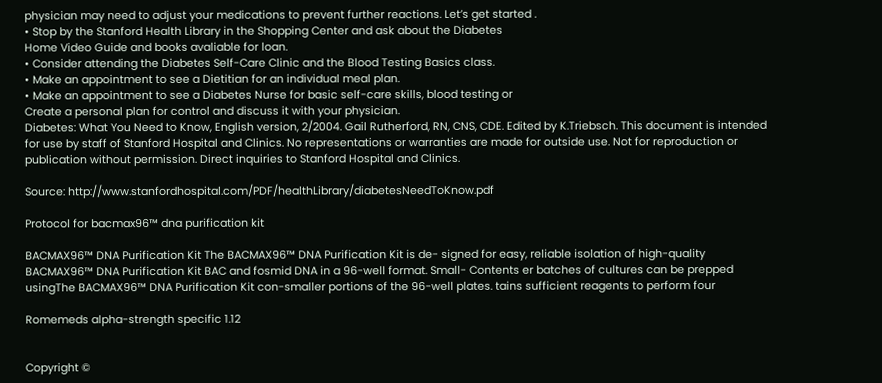physician may need to adjust your medications to prevent further reactions. Let’s get started .
• Stop by the Stanford Health Library in the Shopping Center and ask about the Diabetes
Home Video Guide and books avaliable for loan.
• Consider attending the Diabetes Self-Care Clinic and the Blood Testing Basics class.
• Make an appointment to see a Dietitian for an individual meal plan.
• Make an appointment to see a Diabetes Nurse for basic self-care skills, blood testing or
Create a personal plan for control and discuss it with your physician.
Diabetes: What You Need to Know, English version, 2/2004. Gail Rutherford, RN, CNS, CDE. Edited by K.Triebsch. This document is intended for use by staff of Stanford Hospital and Clinics. No representations or warranties are made for outside use. Not for reproduction or publication without permission. Direct inquiries to Stanford Hospital and Clinics.

Source: http://www.stanfordhospital.com/PDF/healthLibrary/diabetesNeedToKnow.pdf

Protocol for bacmax96™ dna purification kit

BACMAX96™ DNA Purification Kit The BACMAX96™ DNA Purification Kit is de- signed for easy, reliable isolation of high-quality BACMAX96™ DNA Purification Kit BAC and fosmid DNA in a 96-well format. Small- Contents er batches of cultures can be prepped usingThe BACMAX96™ DNA Purification Kit con-smaller portions of the 96-well plates. tains sufficient reagents to perform four

Romemeds alpha-strength specific 1.12


Copyright ©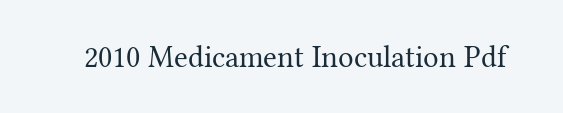2010 Medicament Inoculation Pdf